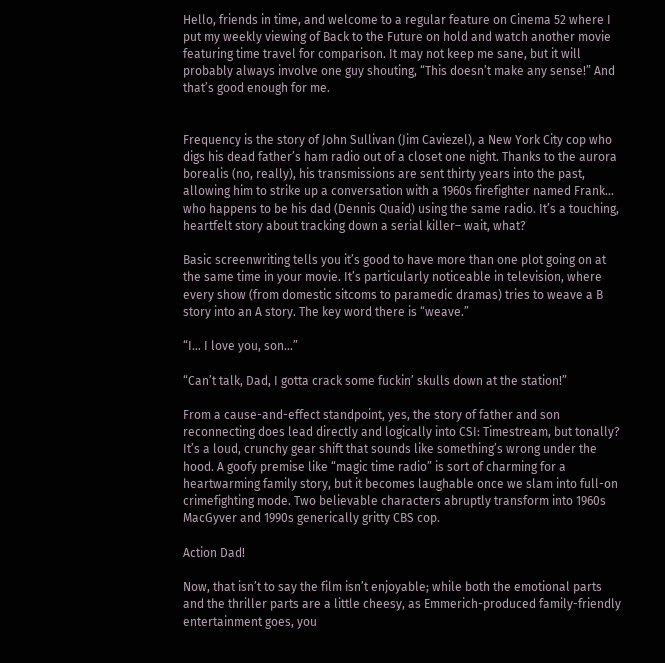Hello, friends in time, and welcome to a regular feature on Cinema 52 where I put my weekly viewing of Back to the Future on hold and watch another movie featuring time travel for comparison. It may not keep me sane, but it will probably always involve one guy shouting, “This doesn’t make any sense!” And that’s good enough for me.


Frequency is the story of John Sullivan (Jim Caviezel), a New York City cop who digs his dead father’s ham radio out of a closet one night. Thanks to the aurora borealis (no, really), his transmissions are sent thirty years into the past, allowing him to strike up a conversation with a 1960s firefighter named Frank… who happens to be his dad (Dennis Quaid) using the same radio. It’s a touching, heartfelt story about tracking down a serial killer– wait, what?

Basic screenwriting tells you it’s good to have more than one plot going on at the same time in your movie. It’s particularly noticeable in television, where every show (from domestic sitcoms to paramedic dramas) tries to weave a B story into an A story. The key word there is “weave.”

“I… I love you, son…”

“Can’t talk, Dad, I gotta crack some fuckin’ skulls down at the station!”

From a cause-and-effect standpoint, yes, the story of father and son reconnecting does lead directly and logically into CSI: Timestream, but tonally? It’s a loud, crunchy gear shift that sounds like something’s wrong under the hood. A goofy premise like “magic time radio” is sort of charming for a heartwarming family story, but it becomes laughable once we slam into full-on crimefighting mode. Two believable characters abruptly transform into 1960s MacGyver and 1990s generically gritty CBS cop.

Action Dad!

Now, that isn’t to say the film isn’t enjoyable; while both the emotional parts and the thriller parts are a little cheesy, as Emmerich-produced family-friendly entertainment goes, you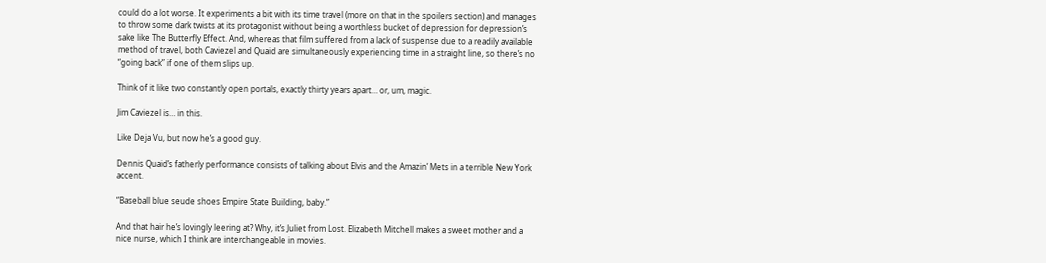could do a lot worse. It experiments a bit with its time travel (more on that in the spoilers section) and manages to throw some dark twists at its protagonist without being a worthless bucket of depression for depression’s sake like The Butterfly Effect. And, whereas that film suffered from a lack of suspense due to a readily available method of travel, both Caviezel and Quaid are simultaneously experiencing time in a straight line, so there’s no “going back” if one of them slips up.

Think of it like two constantly open portals, exactly thirty years apart… or, um, magic.

Jim Caviezel is… in this.

Like Deja Vu, but now he’s a good guy.

Dennis Quaid’s fatherly performance consists of talking about Elvis and the Amazin’ Mets in a terrible New York accent.

“Baseball blue seude shoes Empire State Building, baby.”

And that hair he’s lovingly leering at? Why, it’s Juliet from Lost. Elizabeth Mitchell makes a sweet mother and a nice nurse, which I think are interchangeable in movies.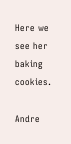Here we see her baking cookies.

Andre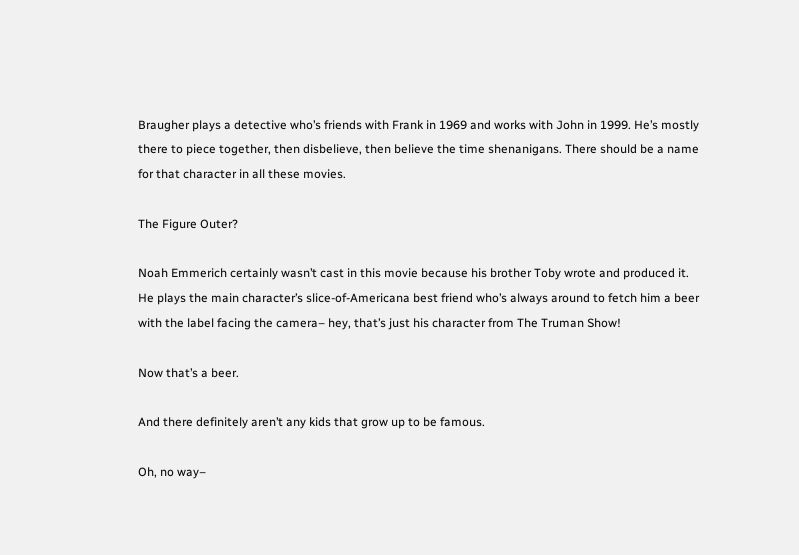Braugher plays a detective who’s friends with Frank in 1969 and works with John in 1999. He’s mostly there to piece together, then disbelieve, then believe the time shenanigans. There should be a name for that character in all these movies.

The Figure Outer?

Noah Emmerich certainly wasn’t cast in this movie because his brother Toby wrote and produced it. He plays the main character’s slice-of-Americana best friend who’s always around to fetch him a beer with the label facing the camera– hey, that’s just his character from The Truman Show!

Now that’s a beer.

And there definitely aren’t any kids that grow up to be famous.

Oh, no way–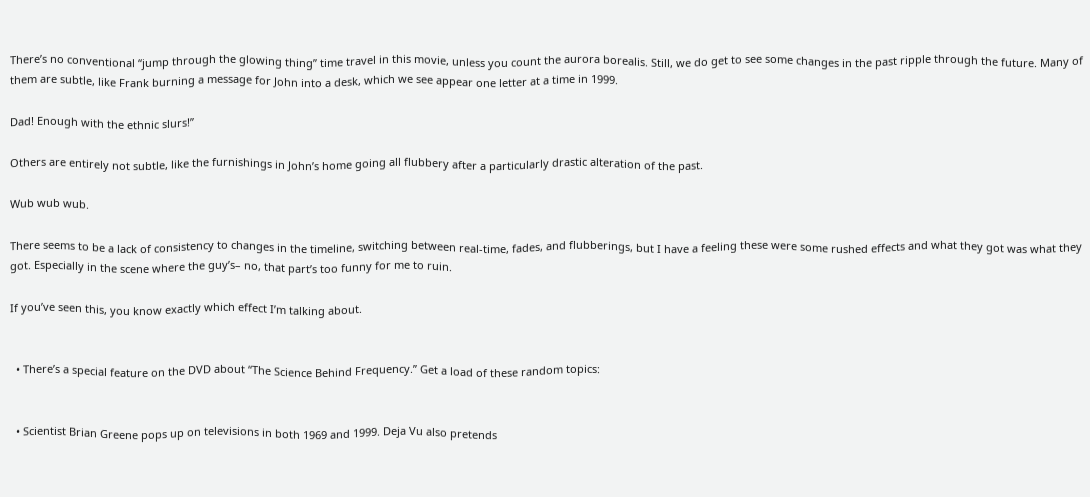There’s no conventional “jump through the glowing thing” time travel in this movie, unless you count the aurora borealis. Still, we do get to see some changes in the past ripple through the future. Many of them are subtle, like Frank burning a message for John into a desk, which we see appear one letter at a time in 1999.

Dad! Enough with the ethnic slurs!”

Others are entirely not subtle, like the furnishings in John’s home going all flubbery after a particularly drastic alteration of the past.

Wub wub wub.

There seems to be a lack of consistency to changes in the timeline, switching between real-time, fades, and flubberings, but I have a feeling these were some rushed effects and what they got was what they got. Especially in the scene where the guy’s– no, that part’s too funny for me to ruin.

If you’ve seen this, you know exactly which effect I’m talking about.


  • There’s a special feature on the DVD about “The Science Behind Frequency.” Get a load of these random topics:


  • Scientist Brian Greene pops up on televisions in both 1969 and 1999. Deja Vu also pretends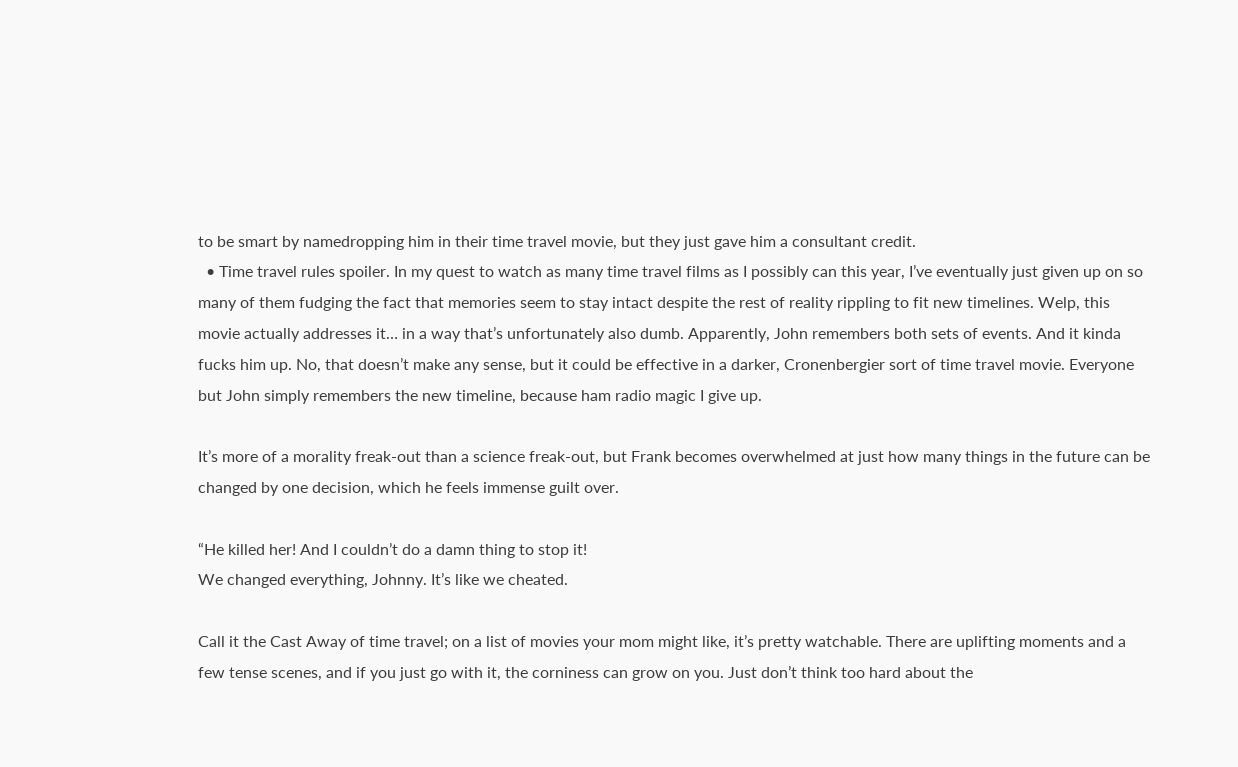to be smart by namedropping him in their time travel movie, but they just gave him a consultant credit.
  • Time travel rules spoiler. In my quest to watch as many time travel films as I possibly can this year, I’ve eventually just given up on so many of them fudging the fact that memories seem to stay intact despite the rest of reality rippling to fit new timelines. Welp, this movie actually addresses it… in a way that’s unfortunately also dumb. Apparently, John remembers both sets of events. And it kinda fucks him up. No, that doesn’t make any sense, but it could be effective in a darker, Cronenbergier sort of time travel movie. Everyone but John simply remembers the new timeline, because ham radio magic I give up.

It’s more of a morality freak-out than a science freak-out, but Frank becomes overwhelmed at just how many things in the future can be changed by one decision, which he feels immense guilt over.

“He killed her! And I couldn’t do a damn thing to stop it!
We changed everything, Johnny. It’s like we cheated.

Call it the Cast Away of time travel; on a list of movies your mom might like, it’s pretty watchable. There are uplifting moments and a few tense scenes, and if you just go with it, the corniness can grow on you. Just don’t think too hard about the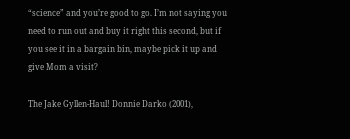“science” and you’re good to go. I’m not saying you need to run out and buy it right this second, but if you see it in a bargain bin, maybe pick it up and give Mom a visit?

The Jake Gyllen-Haul! Donnie Darko (2001),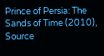Prince of Persia: The Sands of Time (2010), Source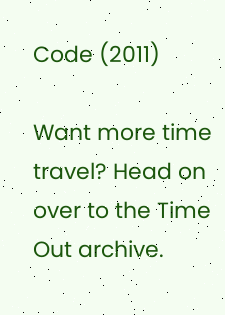Code (2011)

Want more time travel? Head on over to the Time Out archive.